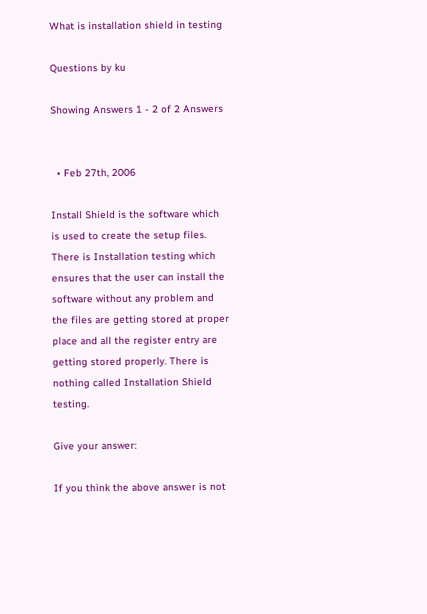What is installation shield in testing

Questions by ku

Showing Answers 1 - 2 of 2 Answers


  • Feb 27th, 2006

Install Shield is the software which is used to create the setup files. There is Installation testing which ensures that the user can install the software without any problem and the files are getting stored at proper place and all the register entry are getting stored properly. There is nothing called Installation Shield testing.

Give your answer:

If you think the above answer is not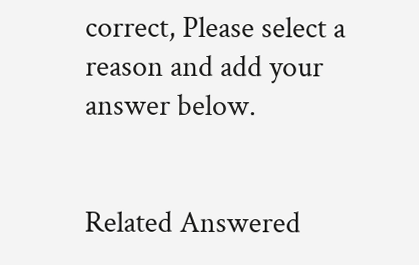correct, Please select a reason and add your answer below.


Related Answered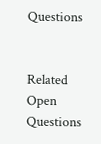Questions


Related Open Questions